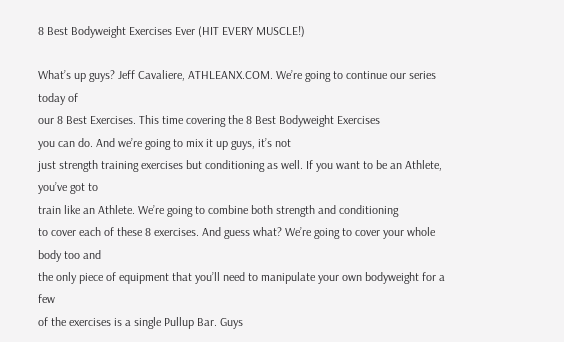8 Best Bodyweight Exercises Ever (HIT EVERY MUSCLE!)

What’s up guys? Jeff Cavaliere, ATHLEANX.COM. We’re going to continue our series today of
our 8 Best Exercises. This time covering the 8 Best Bodyweight Exercises
you can do. And we’re going to mix it up guys, it’s not
just strength training exercises but conditioning as well. If you want to be an Athlete, you’ve got to
train like an Athlete. We’re going to combine both strength and conditioning
to cover each of these 8 exercises. And guess what? We’re going to cover your whole body too and
the only piece of equipment that you’ll need to manipulate your own bodyweight for a few
of the exercises is a single Pullup Bar. Guys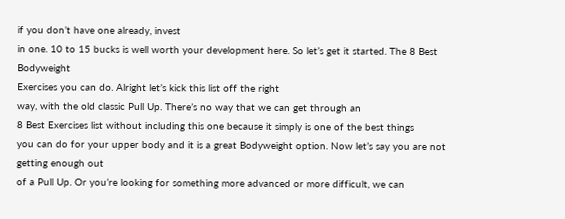if you don’t have one already, invest
in one. 10 to 15 bucks is well worth your development here. So let’s get it started. The 8 Best Bodyweight
Exercises you can do. Alright let’s kick this list off the right
way, with the old classic Pull Up. There’s no way that we can get through an
8 Best Exercises list without including this one because it simply is one of the best things
you can do for your upper body and it is a great Bodyweight option. Now let’s say you are not getting enough out
of a Pull Up. Or you’re looking for something more advanced or more difficult, we can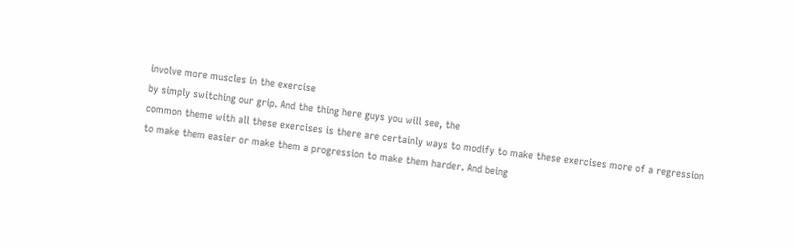involve more muscles in the exercise
by simply switching our grip. And the thing here guys you will see, the
common theme with all these exercises is there are certainly ways to modify to make these exercises more of a regression
to make them easier or make them a progression to make them harder. And being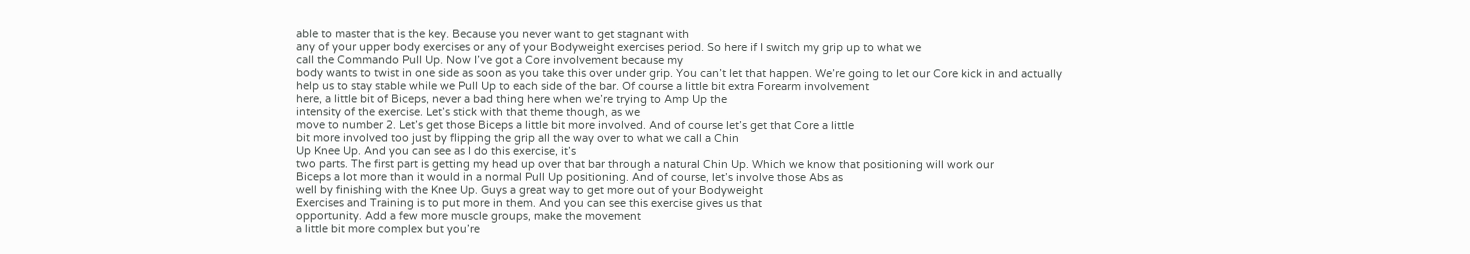able to master that is the key. Because you never want to get stagnant with
any of your upper body exercises or any of your Bodyweight exercises period. So here if I switch my grip up to what we
call the Commando Pull Up. Now I’ve got a Core involvement because my
body wants to twist in one side as soon as you take this over under grip. You can’t let that happen. We’re going to let our Core kick in and actually
help us to stay stable while we Pull Up to each side of the bar. Of course a little bit extra Forearm involvement
here, a little bit of Biceps, never a bad thing here when we’re trying to Amp Up the
intensity of the exercise. Let’s stick with that theme though, as we
move to number 2. Let’s get those Biceps a little bit more involved. And of course let’s get that Core a little
bit more involved too just by flipping the grip all the way over to what we call a Chin
Up Knee Up. And you can see as I do this exercise, it’s
two parts. The first part is getting my head up over that bar through a natural Chin Up. Which we know that positioning will work our
Biceps a lot more than it would in a normal Pull Up positioning. And of course, let’s involve those Abs as
well by finishing with the Knee Up. Guys a great way to get more out of your Bodyweight
Exercises and Training is to put more in them. And you can see this exercise gives us that
opportunity. Add a few more muscle groups, make the movement
a little bit more complex but you’re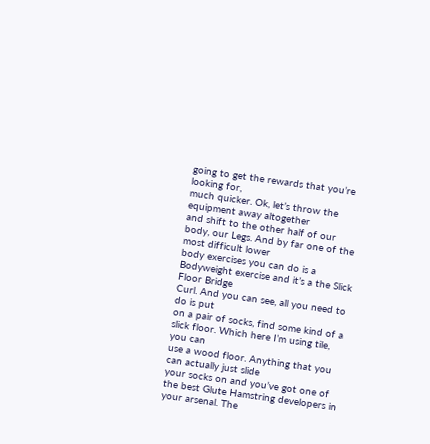going to get the rewards that you’re looking for,
much quicker. Ok, let’s throw the equipment away altogether
and shift to the other half of our body, our Legs. And by far one of the most difficult lower
body exercises you can do is a Bodyweight exercise and it’s a the Slick Floor Bridge
Curl. And you can see, all you need to do is put
on a pair of socks, find some kind of a slick floor. Which here I’m using tile, you can
use a wood floor. Anything that you can actually just slide
your socks on and you’ve got one of the best Glute Hamstring developers in your arsenal. The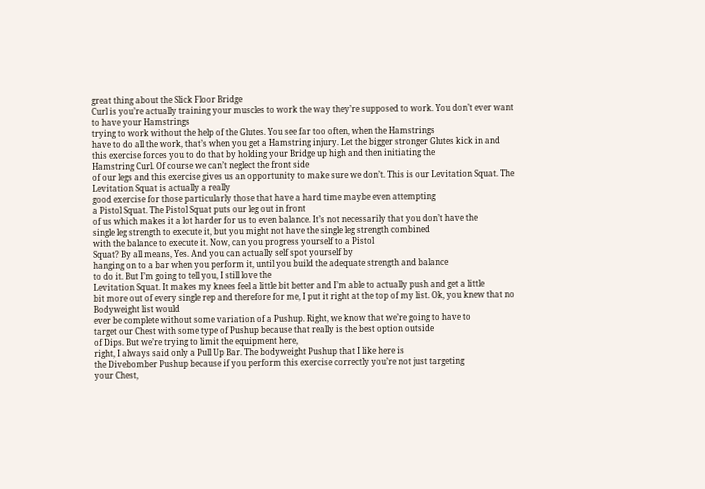great thing about the Slick Floor Bridge
Curl is you’re actually training your muscles to work the way they’re supposed to work. You don’t ever want to have your Hamstrings
trying to work without the help of the Glutes. You see far too often, when the Hamstrings
have to do all the work, that’s when you get a Hamstring injury. Let the bigger stronger Glutes kick in and
this exercise forces you to do that by holding your Bridge up high and then initiating the
Hamstring Curl. Of course we can’t neglect the front side
of our legs and this exercise gives us an opportunity to make sure we don’t. This is our Levitation Squat. The Levitation Squat is actually a really
good exercise for those particularly those that have a hard time maybe even attempting
a Pistol Squat. The Pistol Squat puts our leg out in front
of us which makes it a lot harder for us to even balance. It’s not necessarily that you don’t have the
single leg strength to execute it, but you might not have the single leg strength combined
with the balance to execute it. Now, can you progress yourself to a Pistol
Squat? By all means, Yes. And you can actually self spot yourself by
hanging on to a bar when you perform it, until you build the adequate strength and balance
to do it. But I’m going to tell you, I still love the
Levitation Squat. It makes my knees feel a little bit better and I’m able to actually push and get a little
bit more out of every single rep and therefore for me, I put it right at the top of my list. Ok, you knew that no Bodyweight list would
ever be complete without some variation of a Pushup. Right, we know that we’re going to have to
target our Chest with some type of Pushup because that really is the best option outside
of Dips. But we’re trying to limit the equipment here,
right, I always said only a Pull Up Bar. The bodyweight Pushup that I like here is
the Divebomber Pushup because if you perform this exercise correctly you’re not just targeting
your Chest,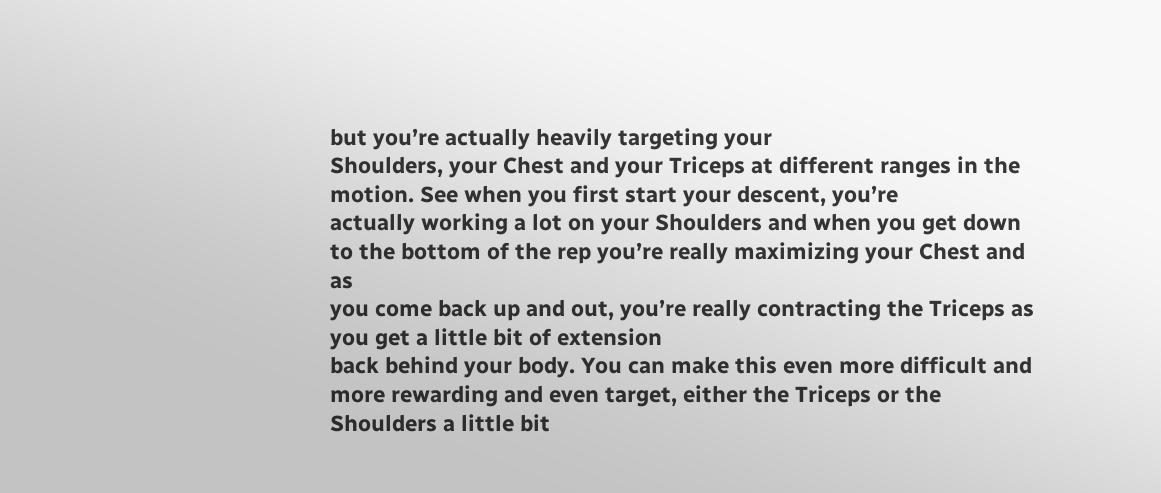but you’re actually heavily targeting your
Shoulders, your Chest and your Triceps at different ranges in the motion. See when you first start your descent, you’re
actually working a lot on your Shoulders and when you get down to the bottom of the rep you’re really maximizing your Chest and as
you come back up and out, you’re really contracting the Triceps as you get a little bit of extension
back behind your body. You can make this even more difficult and
more rewarding and even target, either the Triceps or the Shoulders a little bit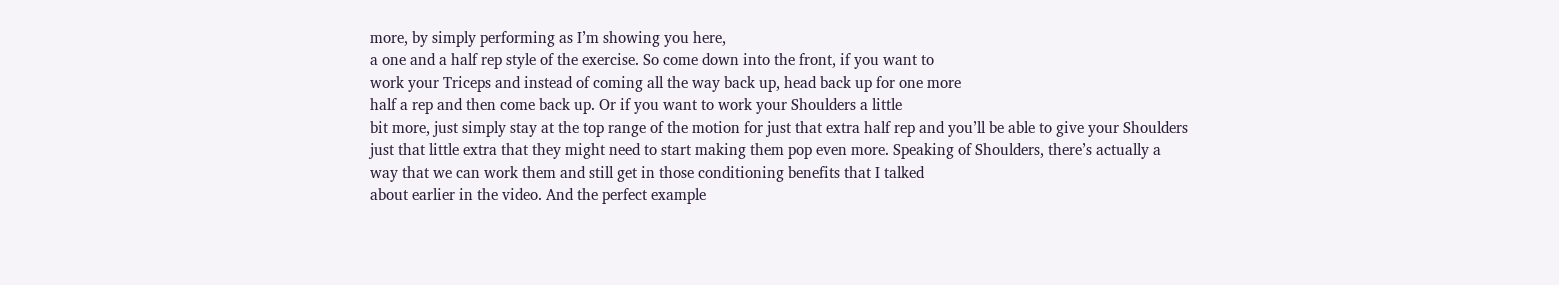more, by simply performing as I’m showing you here,
a one and a half rep style of the exercise. So come down into the front, if you want to
work your Triceps and instead of coming all the way back up, head back up for one more
half a rep and then come back up. Or if you want to work your Shoulders a little
bit more, just simply stay at the top range of the motion for just that extra half rep and you’ll be able to give your Shoulders
just that little extra that they might need to start making them pop even more. Speaking of Shoulders, there’s actually a
way that we can work them and still get in those conditioning benefits that I talked
about earlier in the video. And the perfect example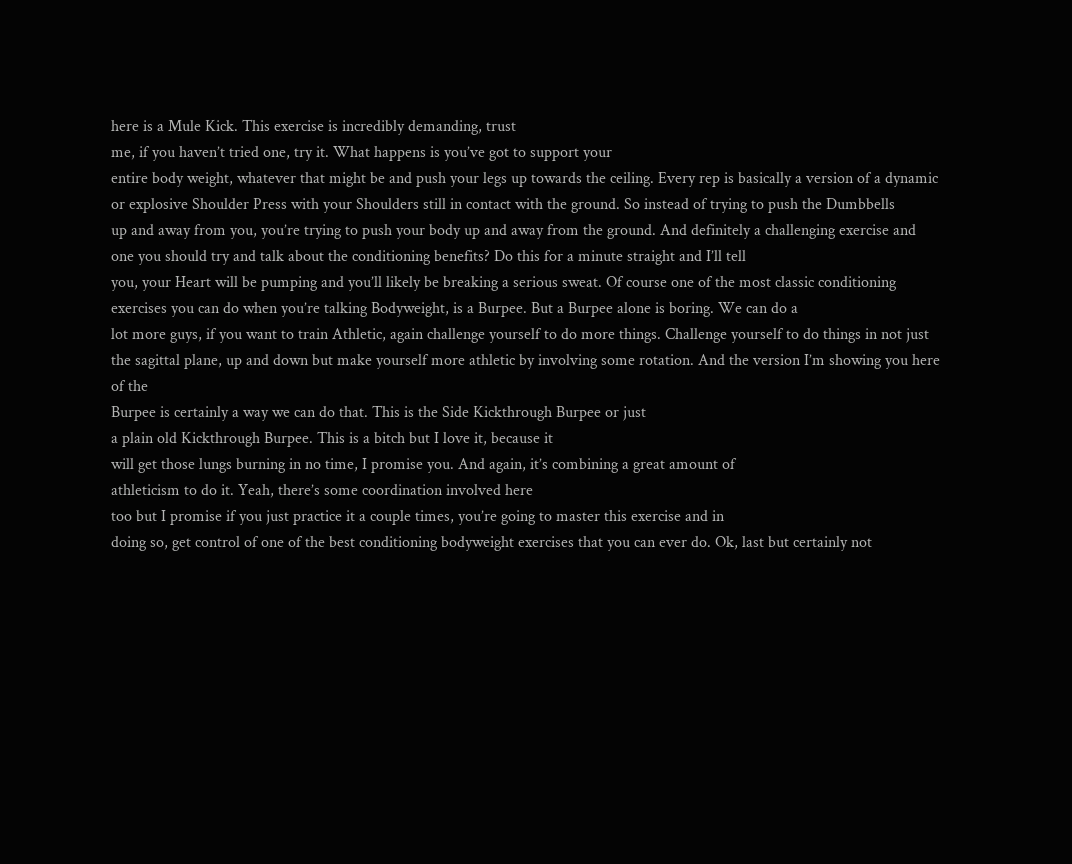here is a Mule Kick. This exercise is incredibly demanding, trust
me, if you haven’t tried one, try it. What happens is you’ve got to support your
entire body weight, whatever that might be and push your legs up towards the ceiling. Every rep is basically a version of a dynamic
or explosive Shoulder Press with your Shoulders still in contact with the ground. So instead of trying to push the Dumbbells
up and away from you, you’re trying to push your body up and away from the ground. And definitely a challenging exercise and
one you should try and talk about the conditioning benefits? Do this for a minute straight and I’ll tell
you, your Heart will be pumping and you’ll likely be breaking a serious sweat. Of course one of the most classic conditioning
exercises you can do when you’re talking Bodyweight, is a Burpee. But a Burpee alone is boring. We can do a
lot more guys, if you want to train Athletic, again challenge yourself to do more things. Challenge yourself to do things in not just
the sagittal plane, up and down but make yourself more athletic by involving some rotation. And the version I’m showing you here of the
Burpee is certainly a way we can do that. This is the Side Kickthrough Burpee or just
a plain old Kickthrough Burpee. This is a bitch but I love it, because it
will get those lungs burning in no time, I promise you. And again, it’s combining a great amount of
athleticism to do it. Yeah, there’s some coordination involved here
too but I promise if you just practice it a couple times, you’re going to master this exercise and in
doing so, get control of one of the best conditioning bodyweight exercises that you can ever do. Ok, last but certainly not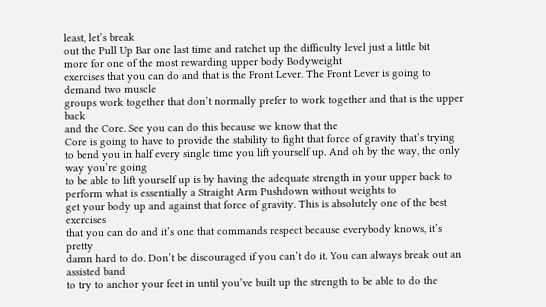least, let’s break
out the Pull Up Bar one last time and ratchet up the difficulty level just a little bit
more for one of the most rewarding upper body Bodyweight
exercises that you can do and that is the Front Lever. The Front Lever is going to demand two muscle
groups work together that don’t normally prefer to work together and that is the upper back
and the Core. See you can do this because we know that the
Core is going to have to provide the stability to fight that force of gravity that’s trying
to bend you in half every single time you lift yourself up. And oh by the way, the only way you’re going
to be able to lift yourself up is by having the adequate strength in your upper back to
perform what is essentially a Straight Arm Pushdown without weights to
get your body up and against that force of gravity. This is absolutely one of the best exercises
that you can do and it’s one that commands respect because everybody knows, it’s pretty
damn hard to do. Don’t be discouraged if you can’t do it. You can always break out an assisted band
to try to anchor your feet in until you’ve built up the strength to be able to do the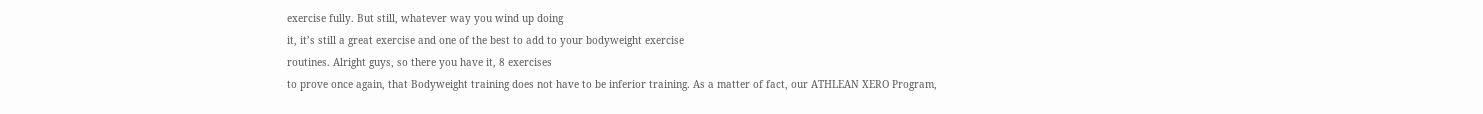exercise fully. But still, whatever way you wind up doing
it, it’s still a great exercise and one of the best to add to your bodyweight exercise
routines. Alright guys, so there you have it, 8 exercises
to prove once again, that Bodyweight training does not have to be inferior training. As a matter of fact, our ATHLEAN XERO Program,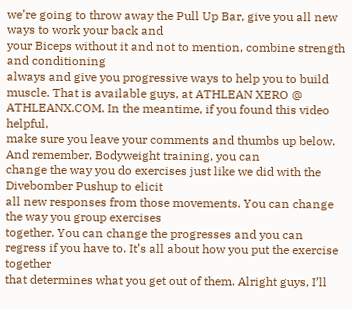we’re going to throw away the Pull Up Bar, give you all new ways to work your back and
your Biceps without it and not to mention, combine strength and conditioning
always and give you progressive ways to help you to build muscle. That is available guys, at ATHLEAN XERO @ ATHLEANX.COM. In the meantime, if you found this video helpful,
make sure you leave your comments and thumbs up below. And remember, Bodyweight training, you can
change the way you do exercises just like we did with the Divebomber Pushup to elicit
all new responses from those movements. You can change the way you group exercises
together. You can change the progresses and you can regress if you have to. It’s all about how you put the exercise together
that determines what you get out of them. Alright guys, I’ll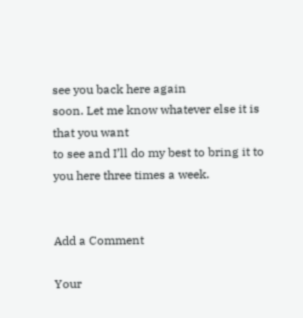see you back here again
soon. Let me know whatever else it is that you want
to see and I’ll do my best to bring it to you here three times a week.


Add a Comment

Your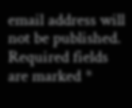email address will not be published. Required fields are marked *